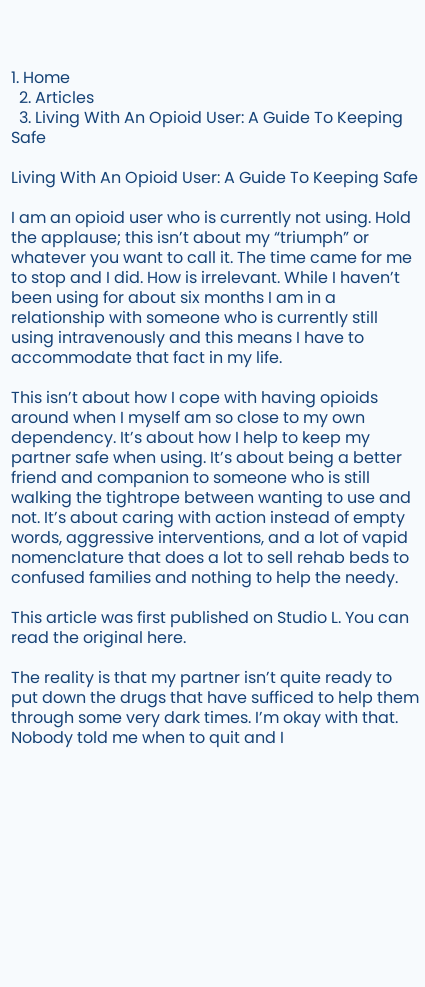1. Home
  2. Articles
  3. Living With An Opioid User: A Guide To Keeping Safe

Living With An Opioid User: A Guide To Keeping Safe

I am an opioid user who is currently not using. Hold the applause; this isn’t about my “triumph” or whatever you want to call it. The time came for me to stop and I did. How is irrelevant. While I haven’t been using for about six months I am in a relationship with someone who is currently still using intravenously and this means I have to accommodate that fact in my life.

This isn’t about how I cope with having opioids around when I myself am so close to my own dependency. It’s about how I help to keep my partner safe when using. It’s about being a better friend and companion to someone who is still walking the tightrope between wanting to use and not. It’s about caring with action instead of empty words, aggressive interventions, and a lot of vapid nomenclature that does a lot to sell rehab beds to confused families and nothing to help the needy.

This article was first published on Studio L. You can read the original here.

The reality is that my partner isn’t quite ready to put down the drugs that have sufficed to help them through some very dark times. I’m okay with that. Nobody told me when to quit and I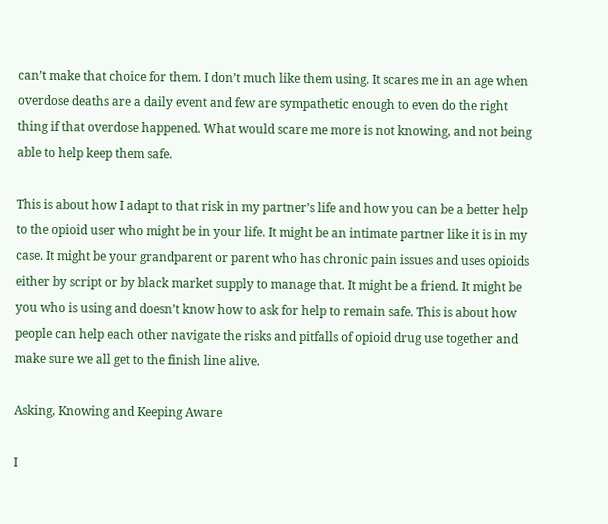can’t make that choice for them. I don’t much like them using. It scares me in an age when overdose deaths are a daily event and few are sympathetic enough to even do the right thing if that overdose happened. What would scare me more is not knowing, and not being able to help keep them safe.

This is about how I adapt to that risk in my partner’s life and how you can be a better help to the opioid user who might be in your life. It might be an intimate partner like it is in my case. It might be your grandparent or parent who has chronic pain issues and uses opioids either by script or by black market supply to manage that. It might be a friend. It might be you who is using and doesn’t know how to ask for help to remain safe. This is about how people can help each other navigate the risks and pitfalls of opioid drug use together and make sure we all get to the finish line alive.

Asking, Knowing and Keeping Aware

I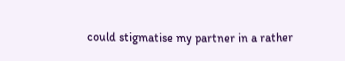could stigmatise my partner in a rather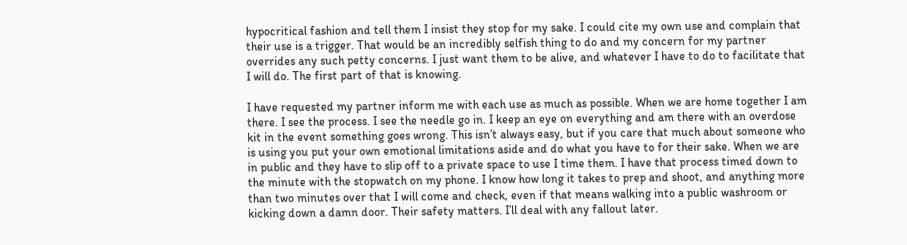hypocritical fashion and tell them I insist they stop for my sake. I could cite my own use and complain that their use is a trigger. That would be an incredibly selfish thing to do and my concern for my partner overrides any such petty concerns. I just want them to be alive, and whatever I have to do to facilitate that I will do. The first part of that is knowing.

I have requested my partner inform me with each use as much as possible. When we are home together I am there. I see the process. I see the needle go in. I keep an eye on everything and am there with an overdose kit in the event something goes wrong. This isn’t always easy, but if you care that much about someone who is using you put your own emotional limitations aside and do what you have to for their sake. When we are in public and they have to slip off to a private space to use I time them. I have that process timed down to the minute with the stopwatch on my phone. I know how long it takes to prep and shoot, and anything more than two minutes over that I will come and check, even if that means walking into a public washroom or kicking down a damn door. Their safety matters. I’ll deal with any fallout later.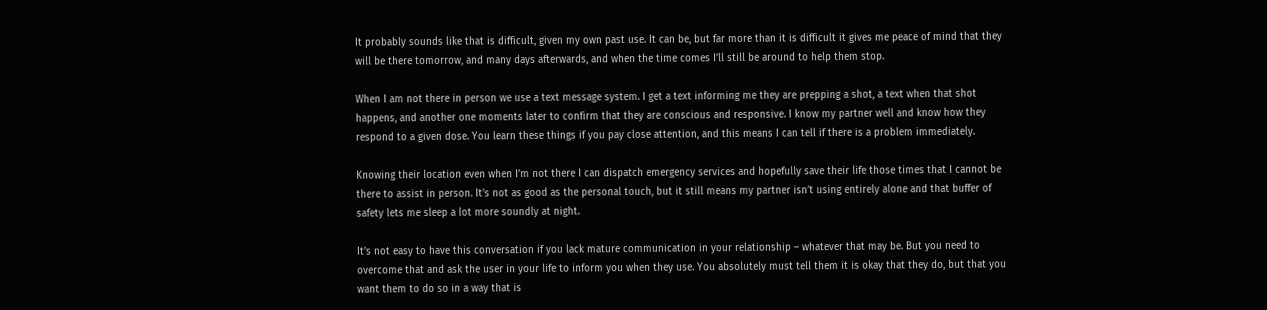It probably sounds like that is difficult, given my own past use. It can be, but far more than it is difficult it gives me peace of mind that they will be there tomorrow, and many days afterwards, and when the time comes I’ll still be around to help them stop.

When I am not there in person we use a text message system. I get a text informing me they are prepping a shot, a text when that shot happens, and another one moments later to confirm that they are conscious and responsive. I know my partner well and know how they respond to a given dose. You learn these things if you pay close attention, and this means I can tell if there is a problem immediately.

Knowing their location even when I’m not there I can dispatch emergency services and hopefully save their life those times that I cannot be there to assist in person. It’s not as good as the personal touch, but it still means my partner isn’t using entirely alone and that buffer of safety lets me sleep a lot more soundly at night.

It’s not easy to have this conversation if you lack mature communication in your relationship – whatever that may be. But you need to overcome that and ask the user in your life to inform you when they use. You absolutely must tell them it is okay that they do, but that you want them to do so in a way that is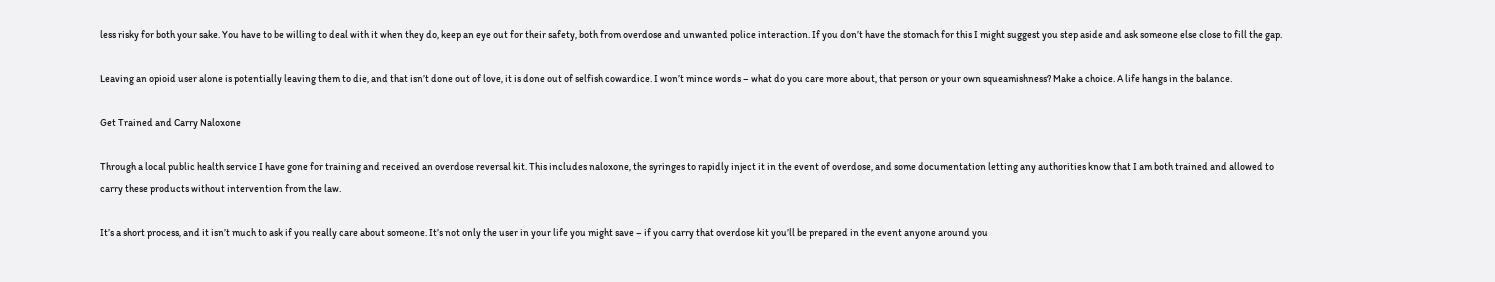less risky for both your sake. You have to be willing to deal with it when they do, keep an eye out for their safety, both from overdose and unwanted police interaction. If you don’t have the stomach for this I might suggest you step aside and ask someone else close to fill the gap.

Leaving an opioid user alone is potentially leaving them to die, and that isn’t done out of love, it is done out of selfish cowardice. I won’t mince words – what do you care more about, that person or your own squeamishness? Make a choice. A life hangs in the balance.

Get Trained and Carry Naloxone

Through a local public health service I have gone for training and received an overdose reversal kit. This includes naloxone, the syringes to rapidly inject it in the event of overdose, and some documentation letting any authorities know that I am both trained and allowed to carry these products without intervention from the law.

It’s a short process, and it isn’t much to ask if you really care about someone. It’s not only the user in your life you might save – if you carry that overdose kit you’ll be prepared in the event anyone around you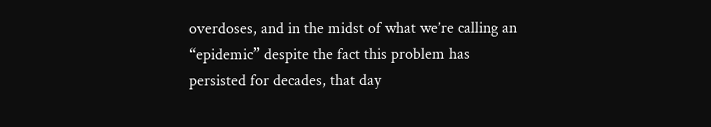overdoses, and in the midst of what we’re calling an “epidemic” despite the fact this problem has persisted for decades, that day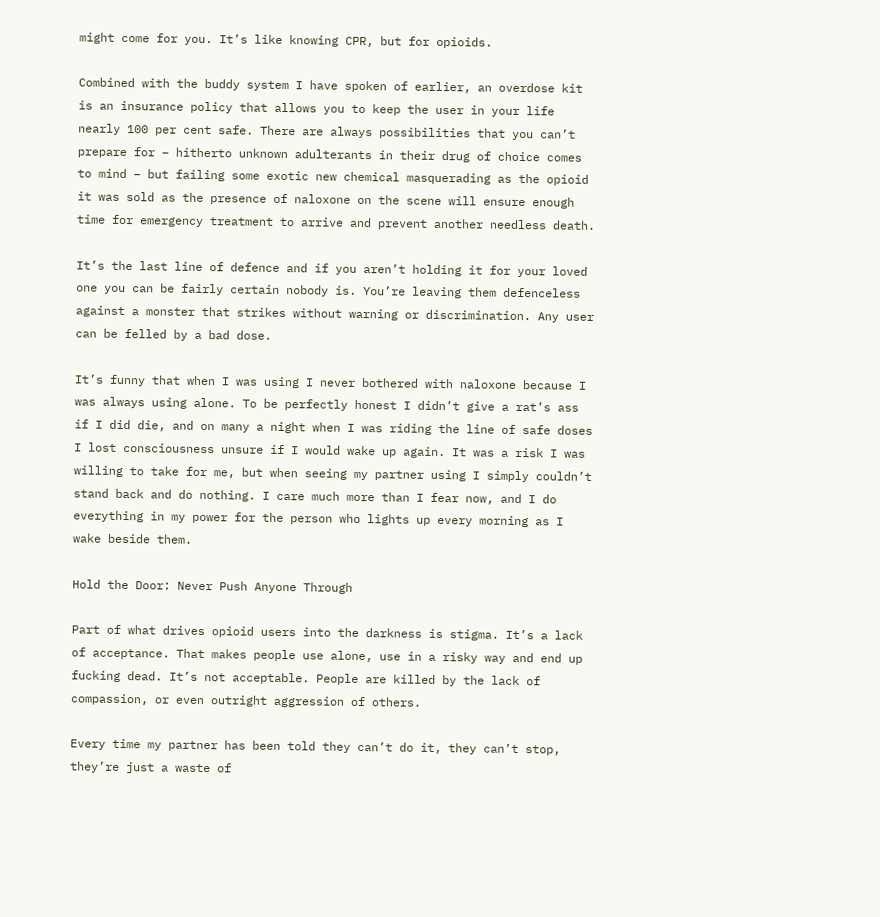might come for you. It’s like knowing CPR, but for opioids.

Combined with the buddy system I have spoken of earlier, an overdose kit is an insurance policy that allows you to keep the user in your life nearly 100 per cent safe. There are always possibilities that you can’t prepare for – hitherto unknown adulterants in their drug of choice comes to mind – but failing some exotic new chemical masquerading as the opioid it was sold as the presence of naloxone on the scene will ensure enough time for emergency treatment to arrive and prevent another needless death.

It’s the last line of defence and if you aren’t holding it for your loved one you can be fairly certain nobody is. You’re leaving them defenceless against a monster that strikes without warning or discrimination. Any user can be felled by a bad dose.

It’s funny that when I was using I never bothered with naloxone because I was always using alone. To be perfectly honest I didn’t give a rat’s ass if I did die, and on many a night when I was riding the line of safe doses I lost consciousness unsure if I would wake up again. It was a risk I was willing to take for me, but when seeing my partner using I simply couldn’t stand back and do nothing. I care much more than I fear now, and I do everything in my power for the person who lights up every morning as I wake beside them.

Hold the Door: Never Push Anyone Through

Part of what drives opioid users into the darkness is stigma. It’s a lack of acceptance. That makes people use alone, use in a risky way and end up fucking dead. It’s not acceptable. People are killed by the lack of compassion, or even outright aggression of others.

Every time my partner has been told they can’t do it, they can’t stop, they’re just a waste of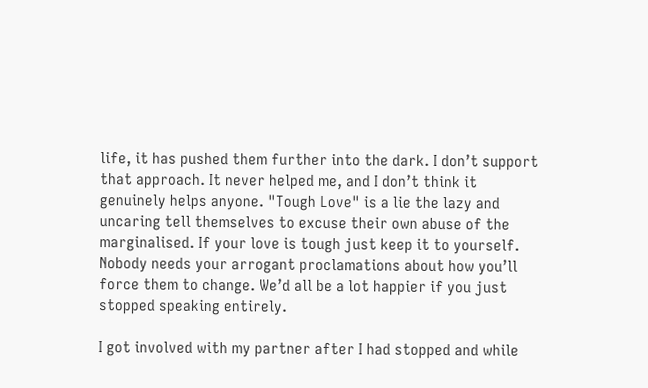life, it has pushed them further into the dark. I don’t support that approach. It never helped me, and I don’t think it genuinely helps anyone. "Tough Love" is a lie the lazy and uncaring tell themselves to excuse their own abuse of the marginalised. If your love is tough just keep it to yourself. Nobody needs your arrogant proclamations about how you’ll force them to change. We’d all be a lot happier if you just stopped speaking entirely.

I got involved with my partner after I had stopped and while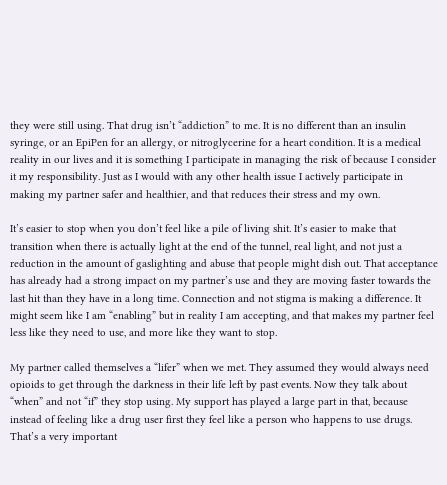they were still using. That drug isn’t “addiction” to me. It is no different than an insulin syringe, or an EpiPen for an allergy, or nitroglycerine for a heart condition. It is a medical reality in our lives and it is something I participate in managing the risk of because I consider it my responsibility. Just as I would with any other health issue I actively participate in making my partner safer and healthier, and that reduces their stress and my own.

It’s easier to stop when you don’t feel like a pile of living shit. It’s easier to make that transition when there is actually light at the end of the tunnel, real light, and not just a reduction in the amount of gaslighting and abuse that people might dish out. That acceptance has already had a strong impact on my partner’s use and they are moving faster towards the last hit than they have in a long time. Connection and not stigma is making a difference. It might seem like I am “enabling” but in reality I am accepting, and that makes my partner feel less like they need to use, and more like they want to stop.

My partner called themselves a “lifer” when we met. They assumed they would always need opioids to get through the darkness in their life left by past events. Now they talk about “when” and not “if” they stop using. My support has played a large part in that, because instead of feeling like a drug user first they feel like a person who happens to use drugs. That’s a very important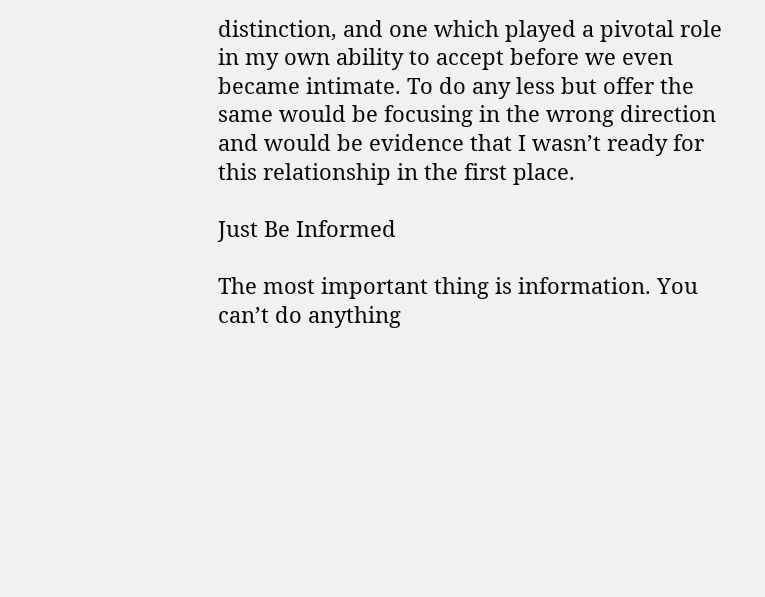distinction, and one which played a pivotal role in my own ability to accept before we even became intimate. To do any less but offer the same would be focusing in the wrong direction and would be evidence that I wasn’t ready for this relationship in the first place.

Just Be Informed

The most important thing is information. You can’t do anything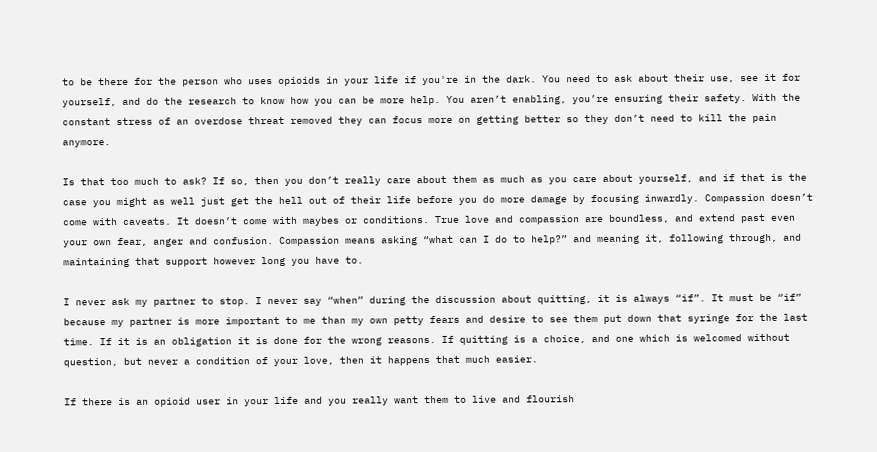to be there for the person who uses opioids in your life if you're in the dark. You need to ask about their use, see it for yourself, and do the research to know how you can be more help. You aren’t enabling, you’re ensuring their safety. With the constant stress of an overdose threat removed they can focus more on getting better so they don’t need to kill the pain anymore.

Is that too much to ask? If so, then you don’t really care about them as much as you care about yourself, and if that is the case you might as well just get the hell out of their life before you do more damage by focusing inwardly. Compassion doesn’t come with caveats. It doesn’t come with maybes or conditions. True love and compassion are boundless, and extend past even your own fear, anger and confusion. Compassion means asking “what can I do to help?” and meaning it, following through, and maintaining that support however long you have to.

I never ask my partner to stop. I never say “when” during the discussion about quitting, it is always “if”. It must be “if” because my partner is more important to me than my own petty fears and desire to see them put down that syringe for the last time. If it is an obligation it is done for the wrong reasons. If quitting is a choice, and one which is welcomed without question, but never a condition of your love, then it happens that much easier.

If there is an opioid user in your life and you really want them to live and flourish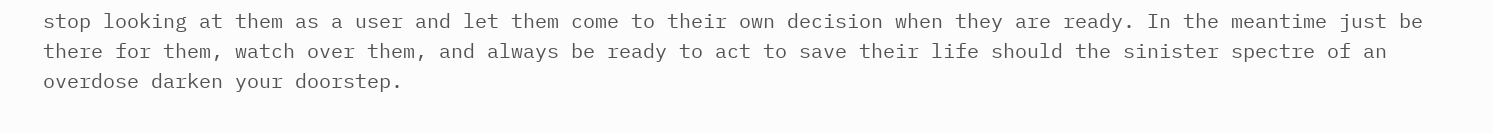stop looking at them as a user and let them come to their own decision when they are ready. In the meantime just be there for them, watch over them, and always be ready to act to save their life should the sinister spectre of an overdose darken your doorstep.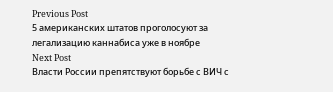Previous Post
5 американских штатов проголосуют за легализацию каннабиса уже в ноябре
Next Post
Власти России препятствуют борьбе с ВИЧ с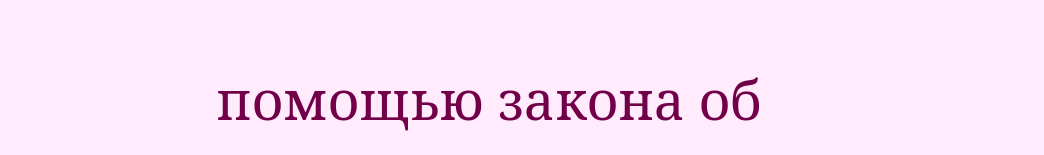помощью закона об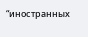“иностранных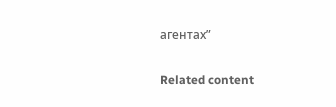агентах”

Related content